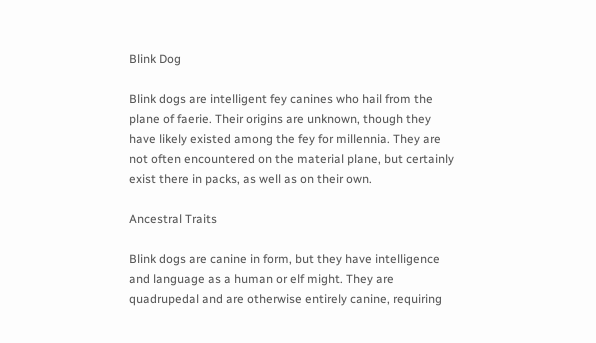Blink Dog

Blink dogs are intelligent fey canines who hail from the plane of faerie. Their origins are unknown, though they have likely existed among the fey for millennia. They are not often encountered on the material plane, but certainly exist there in packs, as well as on their own.

Ancestral Traits

Blink dogs are canine in form, but they have intelligence and language as a human or elf might. They are quadrupedal and are otherwise entirely canine, requiring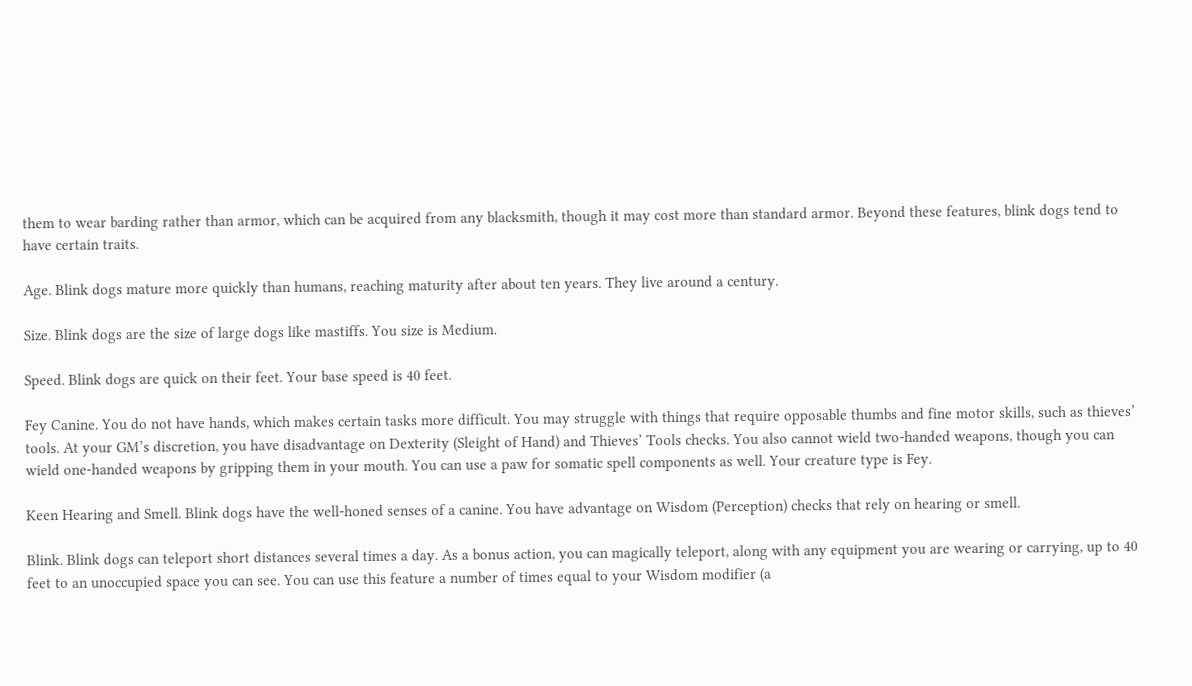them to wear barding rather than armor, which can be acquired from any blacksmith, though it may cost more than standard armor. Beyond these features, blink dogs tend to have certain traits.

Age. Blink dogs mature more quickly than humans, reaching maturity after about ten years. They live around a century.

Size. Blink dogs are the size of large dogs like mastiffs. You size is Medium.

Speed. Blink dogs are quick on their feet. Your base speed is 40 feet.

Fey Canine. You do not have hands, which makes certain tasks more difficult. You may struggle with things that require opposable thumbs and fine motor skills, such as thieves’ tools. At your GM’s discretion, you have disadvantage on Dexterity (Sleight of Hand) and Thieves’ Tools checks. You also cannot wield two-handed weapons, though you can wield one-handed weapons by gripping them in your mouth. You can use a paw for somatic spell components as well. Your creature type is Fey.

Keen Hearing and Smell. Blink dogs have the well-honed senses of a canine. You have advantage on Wisdom (Perception) checks that rely on hearing or smell.

Blink. Blink dogs can teleport short distances several times a day. As a bonus action, you can magically teleport, along with any equipment you are wearing or carrying, up to 40 feet to an unoccupied space you can see. You can use this feature a number of times equal to your Wisdom modifier (a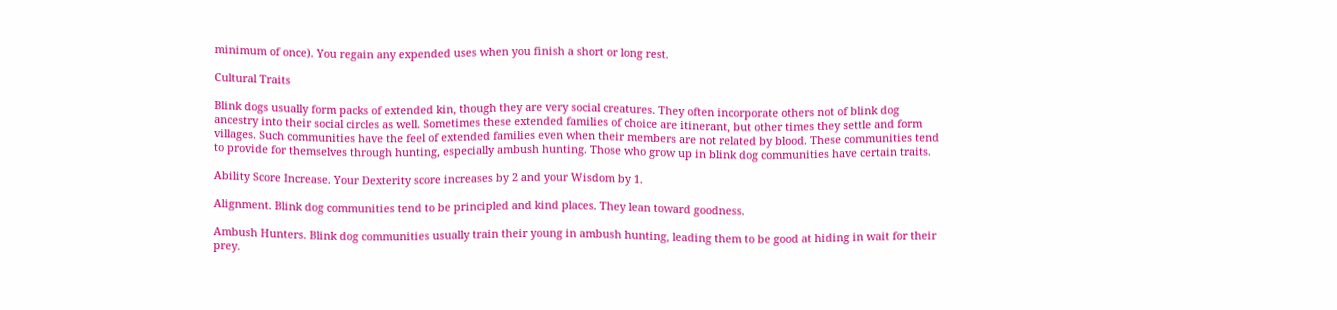minimum of once). You regain any expended uses when you finish a short or long rest.

Cultural Traits

Blink dogs usually form packs of extended kin, though they are very social creatures. They often incorporate others not of blink dog ancestry into their social circles as well. Sometimes these extended families of choice are itinerant, but other times they settle and form villages. Such communities have the feel of extended families even when their members are not related by blood. These communities tend to provide for themselves through hunting, especially ambush hunting. Those who grow up in blink dog communities have certain traits.

Ability Score Increase. Your Dexterity score increases by 2 and your Wisdom by 1.

Alignment. Blink dog communities tend to be principled and kind places. They lean toward goodness.

Ambush Hunters. Blink dog communities usually train their young in ambush hunting, leading them to be good at hiding in wait for their prey.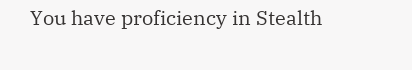You have proficiency in Stealth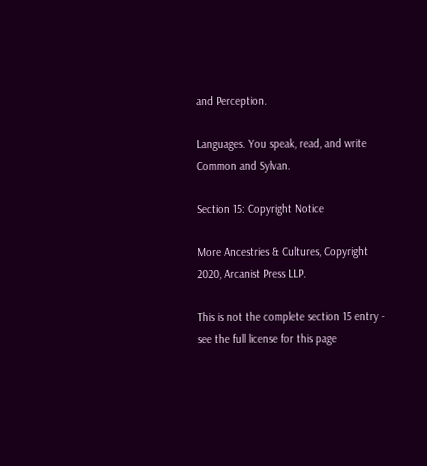and Perception.

Languages. You speak, read, and write Common and Sylvan.

Section 15: Copyright Notice

More Ancestries & Cultures, Copyright 2020, Arcanist Press LLP.

This is not the complete section 15 entry - see the full license for this page